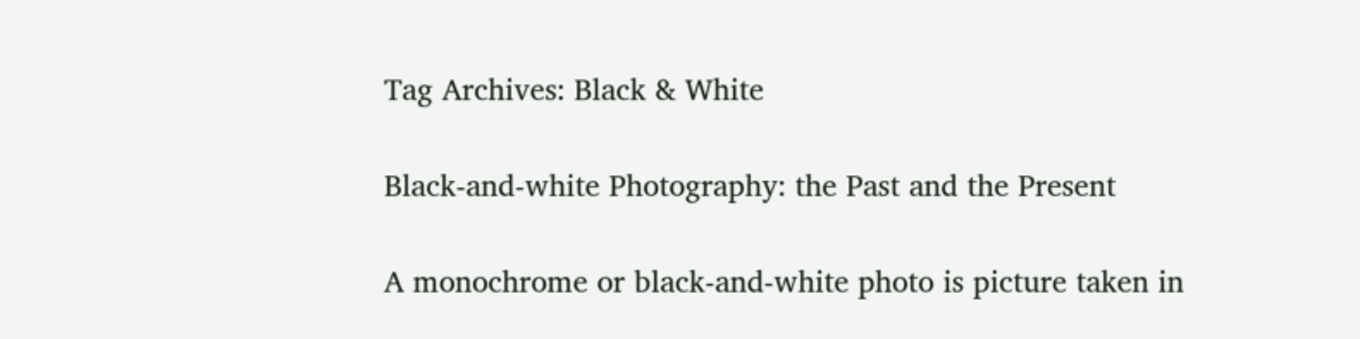Tag Archives: Black & White

Black-and-white Photography: the Past and the Present

A monochrome or black-and-white photo is picture taken in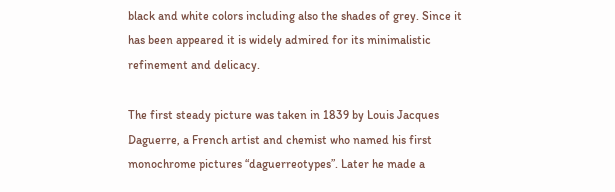black and white colors including also the shades of grey. Since it has been appeared it is widely admired for its minimalistic refinement and delicacy.

The first steady picture was taken in 1839 by Louis Jacques Daguerre, a French artist and chemist who named his first monochrome pictures “daguerreotypes”. Later he made a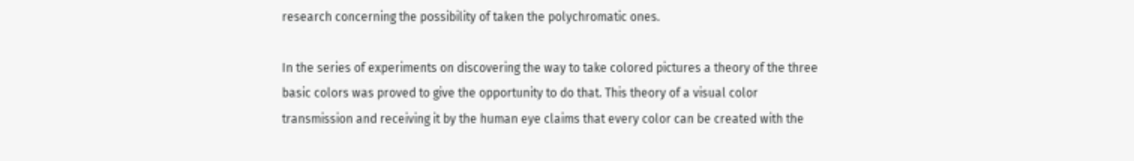research concerning the possibility of taken the polychromatic ones.

In the series of experiments on discovering the way to take colored pictures a theory of the three basic colors was proved to give the opportunity to do that. This theory of a visual color transmission and receiving it by the human eye claims that every color can be created with the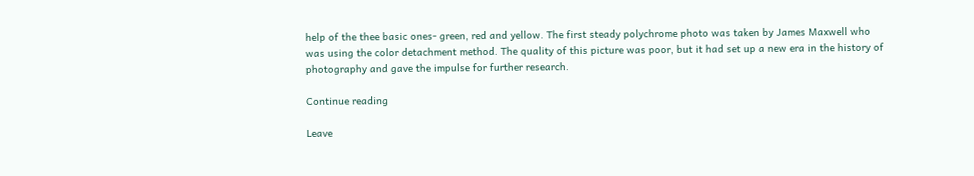help of the thee basic ones- green, red and yellow. The first steady polychrome photo was taken by James Maxwell who was using the color detachment method. The quality of this picture was poor, but it had set up a new era in the history of photography and gave the impulse for further research.

Continue reading

Leave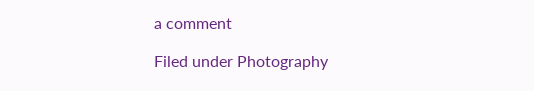a comment

Filed under Photography